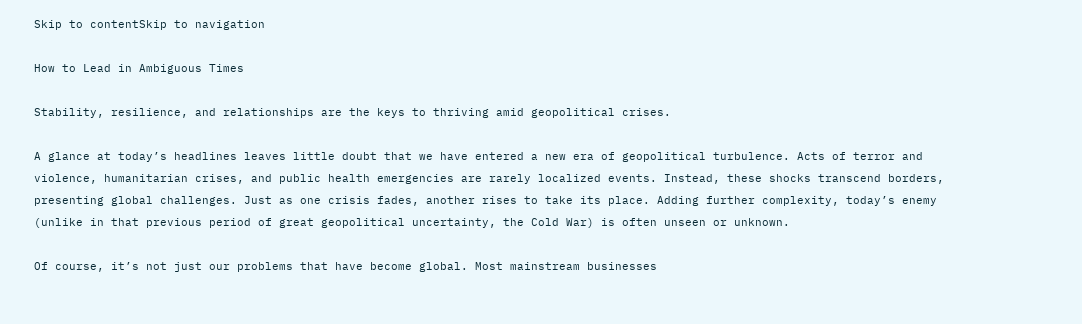Skip to contentSkip to navigation

How to Lead in Ambiguous Times

Stability, resilience, and relationships are the keys to thriving amid geopolitical crises.

A glance at today’s headlines leaves little doubt that we have entered a new era of geopolitical turbulence. Acts of terror and violence, humanitarian crises, and public health emergencies are rarely localized events. Instead, these shocks transcend borders, presenting global challenges. Just as one crisis fades, another rises to take its place. Adding further complexity, today’s enemy (unlike in that previous period of great geopolitical uncertainty, the Cold War) is often unseen or unknown.

Of course, it’s not just our problems that have become global. Most mainstream businesses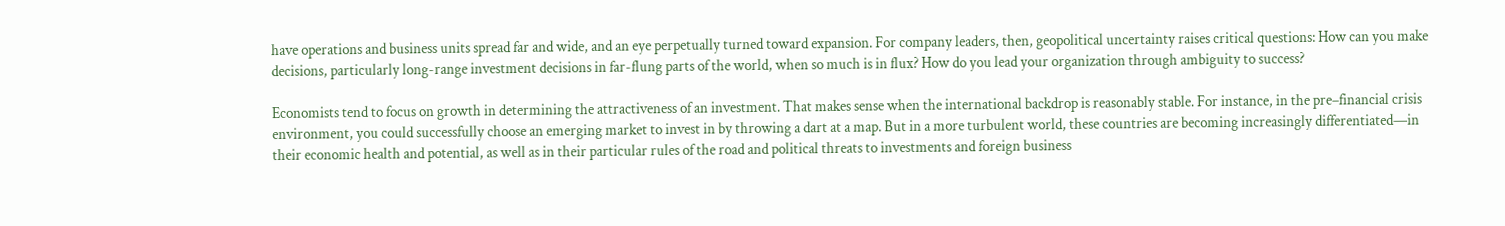have operations and business units spread far and wide, and an eye perpetually turned toward expansion. For company leaders, then, geopolitical uncertainty raises critical questions: How can you make decisions, particularly long-range investment decisions in far-flung parts of the world, when so much is in flux? How do you lead your organization through ambiguity to success?

Economists tend to focus on growth in determining the attractiveness of an investment. That makes sense when the international backdrop is reasonably stable. For instance, in the pre–financial crisis environment, you could successfully choose an emerging market to invest in by throwing a dart at a map. But in a more turbulent world, these countries are becoming increasingly differentiated—in their economic health and potential, as well as in their particular rules of the road and political threats to investments and foreign business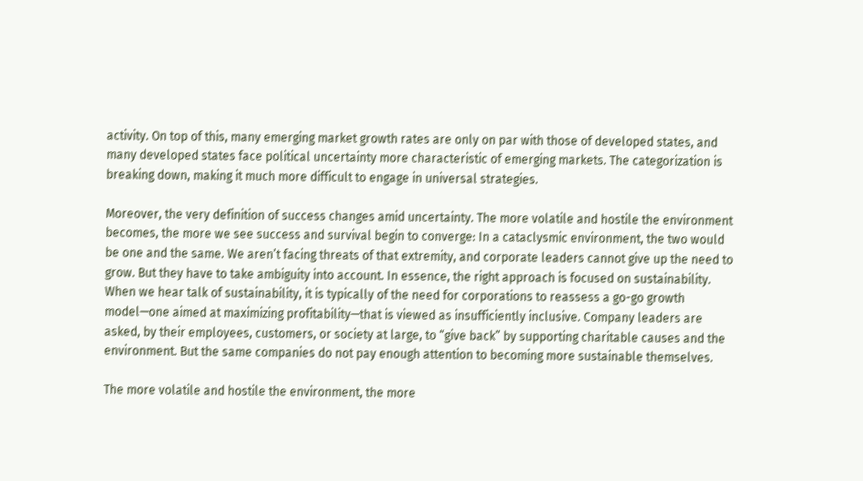activity. On top of this, many emerging market growth rates are only on par with those of developed states, and many developed states face political uncertainty more characteristic of emerging markets. The categorization is breaking down, making it much more difficult to engage in universal strategies.

Moreover, the very definition of success changes amid uncertainty. The more volatile and hostile the environment becomes, the more we see success and survival begin to converge: In a cataclysmic environment, the two would be one and the same. We aren’t facing threats of that extremity, and corporate leaders cannot give up the need to grow. But they have to take ambiguity into account. In essence, the right approach is focused on sustainability. When we hear talk of sustainability, it is typically of the need for corporations to reassess a go-go growth model—one aimed at maximizing profitability—that is viewed as insufficiently inclusive. Company leaders are asked, by their employees, customers, or society at large, to “give back” by supporting charitable causes and the environment. But the same companies do not pay enough attention to becoming more sustainable themselves.

The more volatile and hostile the environment, the more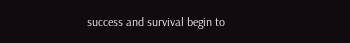success and survival begin to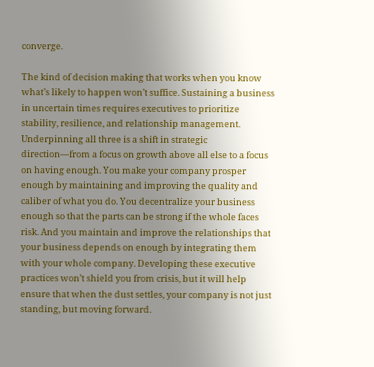converge.

The kind of decision making that works when you know what’s likely to happen won’t suffice. Sustaining a business in uncertain times requires executives to prioritize stability, resilience, and relationship management. Underpinning all three is a shift in strategic direction—from a focus on growth above all else to a focus on having enough. You make your company prosper enough by maintaining and improving the quality and caliber of what you do. You decentralize your business enough so that the parts can be strong if the whole faces risk. And you maintain and improve the relationships that your business depends on enough by integrating them with your whole company. Developing these executive practices won’t shield you from crisis, but it will help ensure that when the dust settles, your company is not just standing, but moving forward.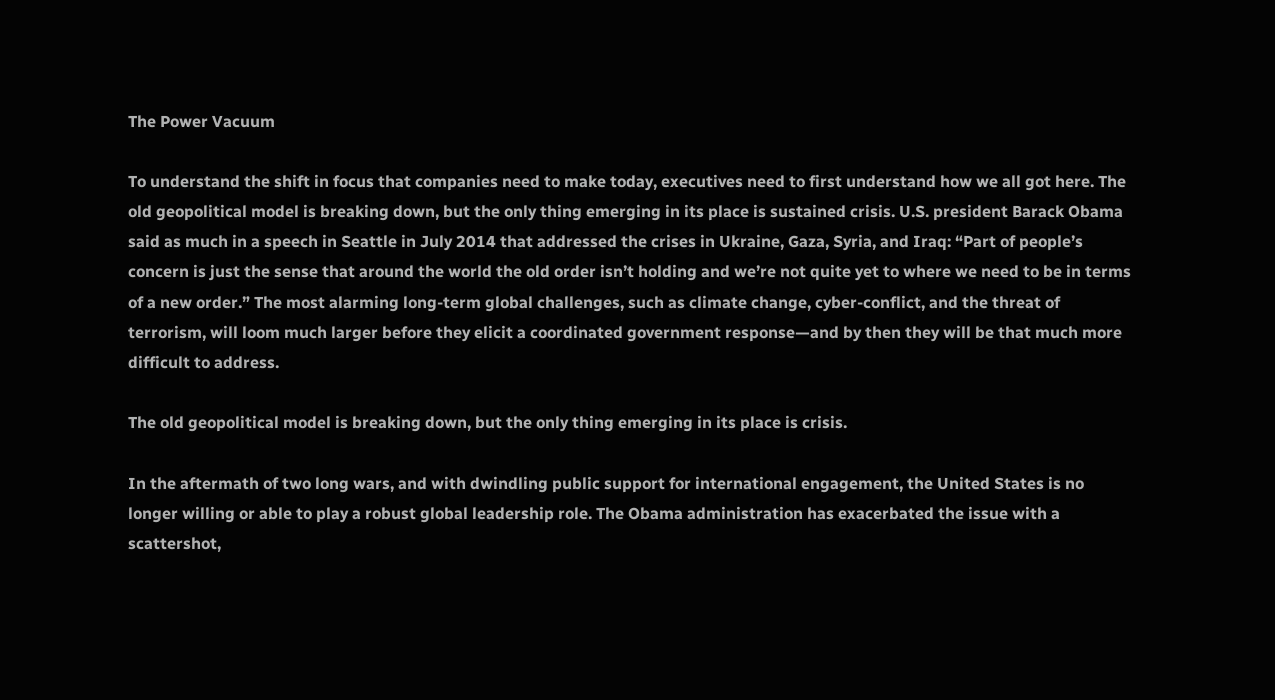The Power Vacuum

To understand the shift in focus that companies need to make today, executives need to first understand how we all got here. The old geopolitical model is breaking down, but the only thing emerging in its place is sustained crisis. U.S. president Barack Obama said as much in a speech in Seattle in July 2014 that addressed the crises in Ukraine, Gaza, Syria, and Iraq: “Part of people’s concern is just the sense that around the world the old order isn’t holding and we’re not quite yet to where we need to be in terms of a new order.” The most alarming long-term global challenges, such as climate change, cyber-conflict, and the threat of terrorism, will loom much larger before they elicit a coordinated government response—and by then they will be that much more difficult to address.

The old geopolitical model is breaking down, but the only thing emerging in its place is crisis.

In the aftermath of two long wars, and with dwindling public support for international engagement, the United States is no longer willing or able to play a robust global leadership role. The Obama administration has exacerbated the issue with a scattershot,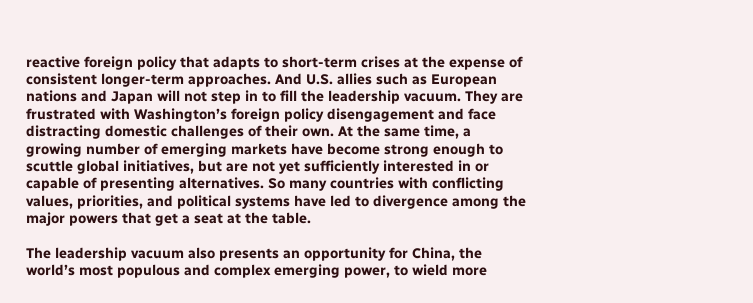reactive foreign policy that adapts to short-term crises at the expense of consistent longer-term approaches. And U.S. allies such as European nations and Japan will not step in to fill the leadership vacuum. They are frustrated with Washington’s foreign policy disengagement and face distracting domestic challenges of their own. At the same time, a growing number of emerging markets have become strong enough to scuttle global initiatives, but are not yet sufficiently interested in or capable of presenting alternatives. So many countries with conflicting values, priorities, and political systems have led to divergence among the major powers that get a seat at the table.

The leadership vacuum also presents an opportunity for China, the world’s most populous and complex emerging power, to wield more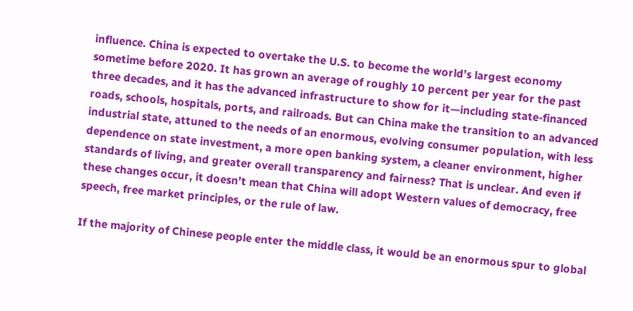influence. China is expected to overtake the U.S. to become the world’s largest economy sometime before 2020. It has grown an average of roughly 10 percent per year for the past three decades, and it has the advanced infrastructure to show for it—including state-financed roads, schools, hospitals, ports, and railroads. But can China make the transition to an advanced industrial state, attuned to the needs of an enormous, evolving consumer population, with less dependence on state investment, a more open banking system, a cleaner environment, higher standards of living, and greater overall transparency and fairness? That is unclear. And even if these changes occur, it doesn’t mean that China will adopt Western values of democracy, free speech, free market principles, or the rule of law.

If the majority of Chinese people enter the middle class, it would be an enormous spur to global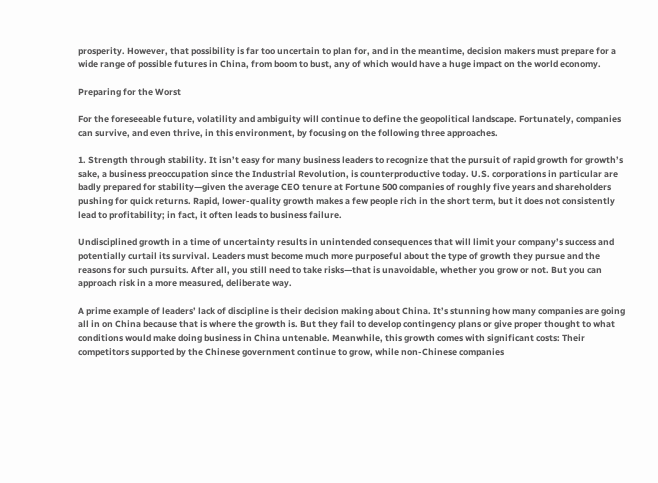prosperity. However, that possibility is far too uncertain to plan for, and in the meantime, decision makers must prepare for a wide range of possible futures in China, from boom to bust, any of which would have a huge impact on the world economy.

Preparing for the Worst

For the foreseeable future, volatility and ambiguity will continue to define the geopolitical landscape. Fortunately, companies can survive, and even thrive, in this environment, by focusing on the following three approaches.

1. Strength through stability. It isn’t easy for many business leaders to recognize that the pursuit of rapid growth for growth’s sake, a business preoccupation since the Industrial Revolution, is counterproductive today. U.S. corporations in particular are badly prepared for stability—given the average CEO tenure at Fortune 500 companies of roughly five years and shareholders pushing for quick returns. Rapid, lower-quality growth makes a few people rich in the short term, but it does not consistently lead to profitability; in fact, it often leads to business failure.

Undisciplined growth in a time of uncertainty results in unintended consequences that will limit your company’s success and potentially curtail its survival. Leaders must become much more purposeful about the type of growth they pursue and the reasons for such pursuits. After all, you still need to take risks—that is unavoidable, whether you grow or not. But you can approach risk in a more measured, deliberate way.

A prime example of leaders’ lack of discipline is their decision making about China. It’s stunning how many companies are going all in on China because that is where the growth is. But they fail to develop contingency plans or give proper thought to what conditions would make doing business in China untenable. Meanwhile, this growth comes with significant costs: Their competitors supported by the Chinese government continue to grow, while non-Chinese companies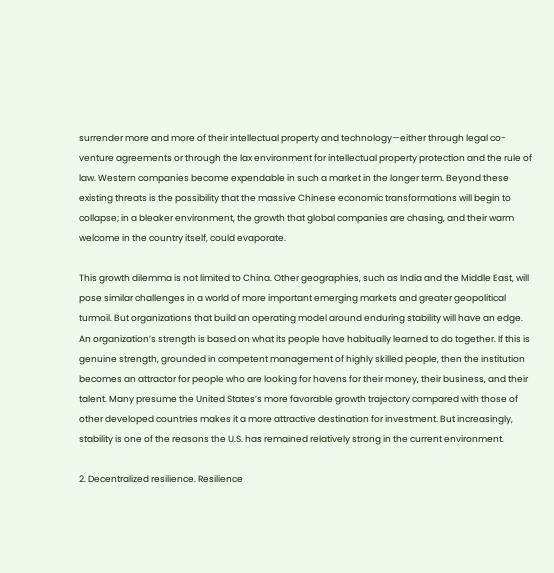surrender more and more of their intellectual property and technology—either through legal co-venture agreements or through the lax environment for intellectual property protection and the rule of law. Western companies become expendable in such a market in the longer term. Beyond these existing threats is the possibility that the massive Chinese economic transformations will begin to collapse; in a bleaker environment, the growth that global companies are chasing, and their warm welcome in the country itself, could evaporate.

This growth dilemma is not limited to China. Other geographies, such as India and the Middle East, will pose similar challenges in a world of more important emerging markets and greater geopolitical turmoil. But organizations that build an operating model around enduring stability will have an edge. An organization’s strength is based on what its people have habitually learned to do together. If this is genuine strength, grounded in competent management of highly skilled people, then the institution becomes an attractor for people who are looking for havens for their money, their business, and their talent. Many presume the United States’s more favorable growth trajectory compared with those of other developed countries makes it a more attractive destination for investment. But increasingly, stability is one of the reasons the U.S. has remained relatively strong in the current environment.

2. Decentralized resilience. Resilience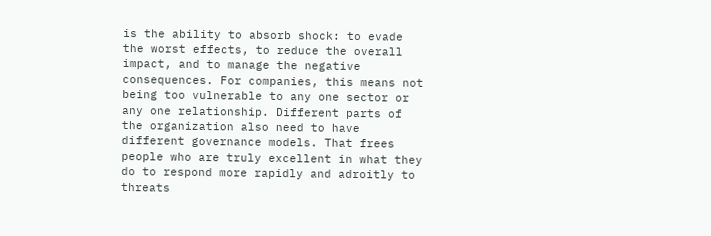is the ability to absorb shock: to evade the worst effects, to reduce the overall impact, and to manage the negative consequences. For companies, this means not being too vulnerable to any one sector or any one relationship. Different parts of the organization also need to have different governance models. That frees people who are truly excellent in what they do to respond more rapidly and adroitly to threats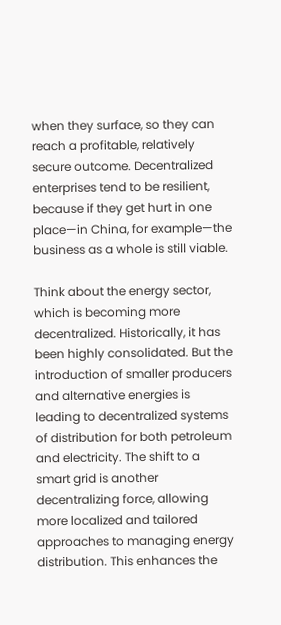when they surface, so they can reach a profitable, relatively secure outcome. Decentralized enterprises tend to be resilient, because if they get hurt in one place—in China, for example—the business as a whole is still viable.

Think about the energy sector, which is becoming more decentralized. Historically, it has been highly consolidated. But the introduction of smaller producers and alternative energies is leading to decentralized systems of distribution for both petroleum and electricity. The shift to a smart grid is another decentralizing force, allowing more localized and tailored approaches to managing energy distribution. This enhances the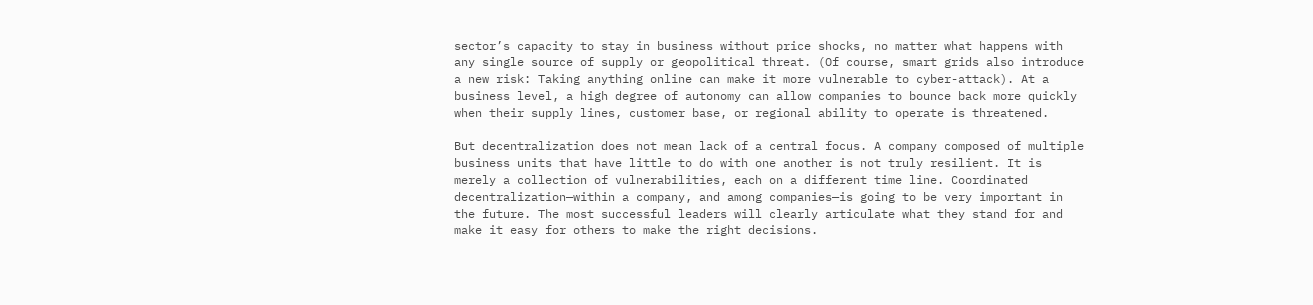sector’s capacity to stay in business without price shocks, no matter what happens with any single source of supply or geopolitical threat. (Of course, smart grids also introduce a new risk: Taking anything online can make it more vulnerable to cyber-attack). At a business level, a high degree of autonomy can allow companies to bounce back more quickly when their supply lines, customer base, or regional ability to operate is threatened.

But decentralization does not mean lack of a central focus. A company composed of multiple business units that have little to do with one another is not truly resilient. It is merely a collection of vulnerabilities, each on a different time line. Coordinated decentralization—within a company, and among companies—is going to be very important in the future. The most successful leaders will clearly articulate what they stand for and make it easy for others to make the right decisions.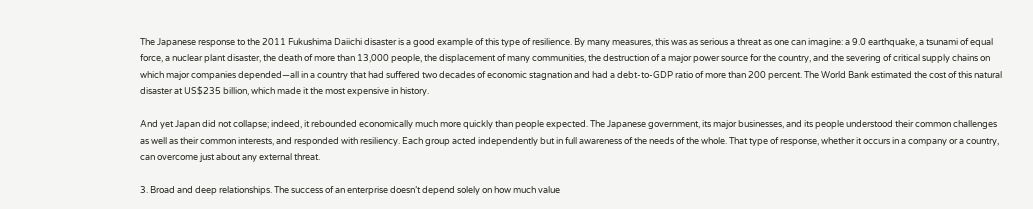The Japanese response to the 2011 Fukushima Daiichi disaster is a good example of this type of resilience. By many measures, this was as serious a threat as one can imagine: a 9.0 earthquake, a tsunami of equal force, a nuclear plant disaster, the death of more than 13,000 people, the displacement of many communities, the destruction of a major power source for the country, and the severing of critical supply chains on which major companies depended—all in a country that had suffered two decades of economic stagnation and had a debt-to-GDP ratio of more than 200 percent. The World Bank estimated the cost of this natural disaster at US$235 billion, which made it the most expensive in history.

And yet Japan did not collapse; indeed, it rebounded economically much more quickly than people expected. The Japanese government, its major businesses, and its people understood their common challenges as well as their common interests, and responded with resiliency. Each group acted independently but in full awareness of the needs of the whole. That type of response, whether it occurs in a company or a country, can overcome just about any external threat.

3. Broad and deep relationships. The success of an enterprise doesn’t depend solely on how much value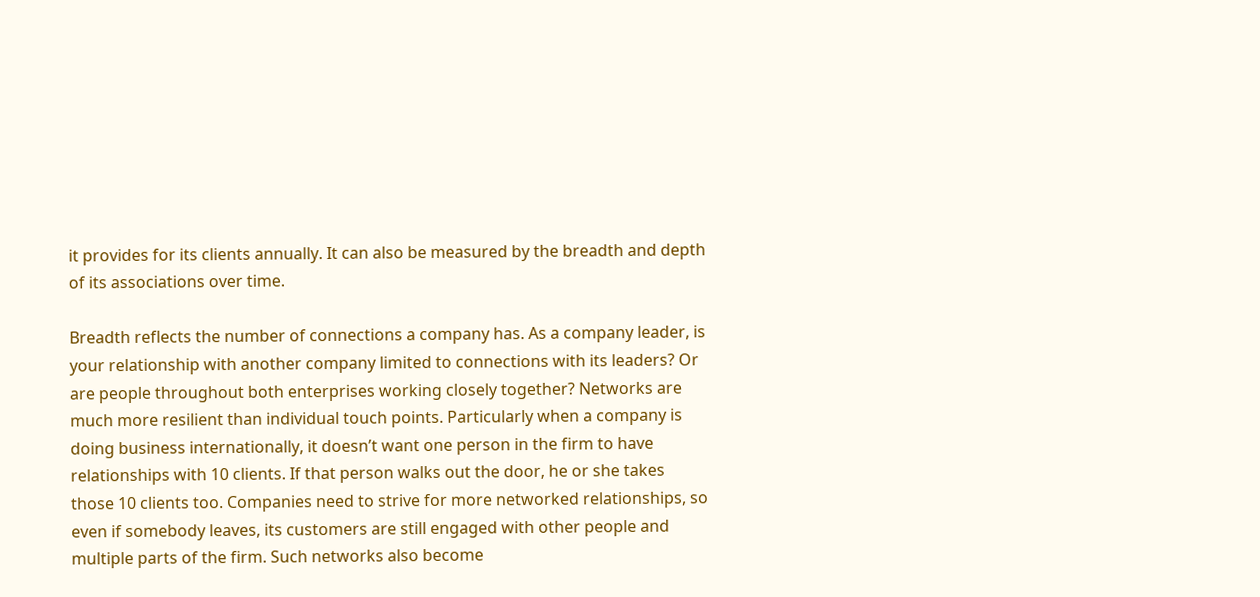it provides for its clients annually. It can also be measured by the breadth and depth of its associations over time.

Breadth reflects the number of connections a company has. As a company leader, is your relationship with another company limited to connections with its leaders? Or are people throughout both enterprises working closely together? Networks are much more resilient than individual touch points. Particularly when a company is doing business internationally, it doesn’t want one person in the firm to have relationships with 10 clients. If that person walks out the door, he or she takes those 10 clients too. Companies need to strive for more networked relationships, so even if somebody leaves, its customers are still engaged with other people and multiple parts of the firm. Such networks also become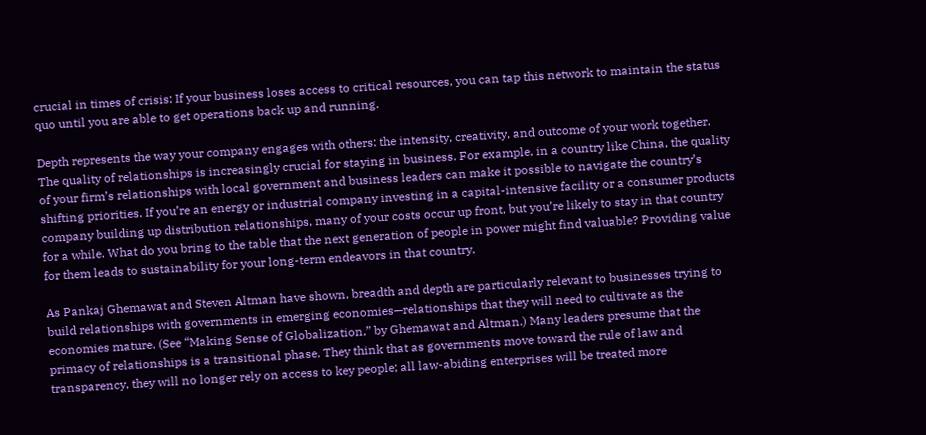crucial in times of crisis: If your business loses access to critical resources, you can tap this network to maintain the status quo until you are able to get operations back up and running.

Depth represents the way your company engages with others: the intensity, creativity, and outcome of your work together. The quality of relationships is increasingly crucial for staying in business. For example, in a country like China, the quality of your firm’s relationships with local government and business leaders can make it possible to navigate the country’s shifting priorities. If you’re an energy or industrial company investing in a capital-intensive facility or a consumer products company building up distribution relationships, many of your costs occur up front, but you’re likely to stay in that country for a while. What do you bring to the table that the next generation of people in power might find valuable? Providing value for them leads to sustainability for your long-term endeavors in that country.

As Pankaj Ghemawat and Steven Altman have shown, breadth and depth are particularly relevant to businesses trying to build relationships with governments in emerging economies—relationships that they will need to cultivate as the economies mature. (See “Making Sense of Globalization,” by Ghemawat and Altman.) Many leaders presume that the primacy of relationships is a transitional phase. They think that as governments move toward the rule of law and transparency, they will no longer rely on access to key people; all law-abiding enterprises will be treated more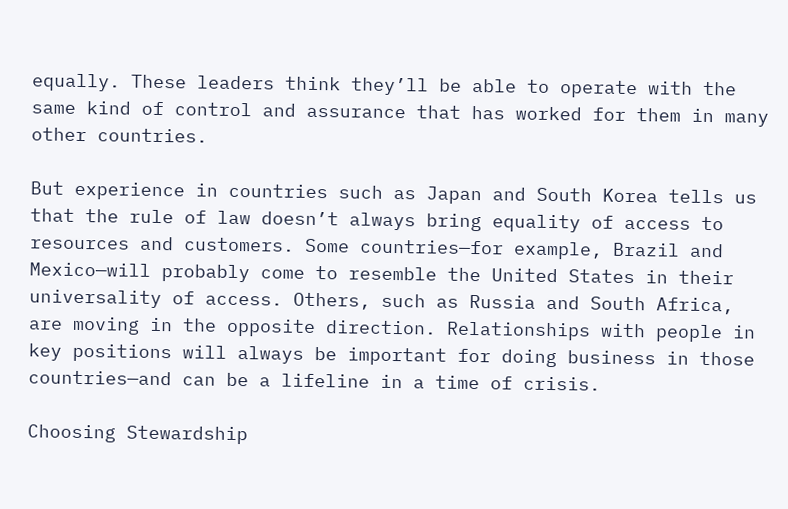equally. These leaders think they’ll be able to operate with the same kind of control and assurance that has worked for them in many other countries.

But experience in countries such as Japan and South Korea tells us that the rule of law doesn’t always bring equality of access to resources and customers. Some countries—for example, Brazil and Mexico—will probably come to resemble the United States in their universality of access. Others, such as Russia and South Africa, are moving in the opposite direction. Relationships with people in key positions will always be important for doing business in those countries—and can be a lifeline in a time of crisis.

Choosing Stewardship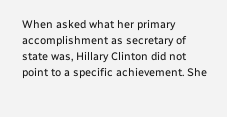When asked what her primary accomplishment as secretary of state was, Hillary Clinton did not point to a specific achievement. She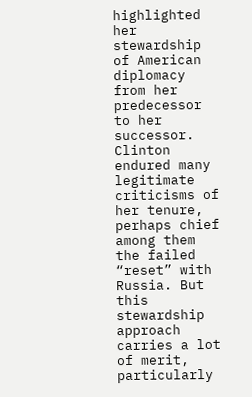highlighted her stewardship of American diplomacy from her predecessor to her successor. Clinton endured many legitimate criticisms of her tenure, perhaps chief among them the failed “reset” with Russia. But this stewardship approach carries a lot of merit, particularly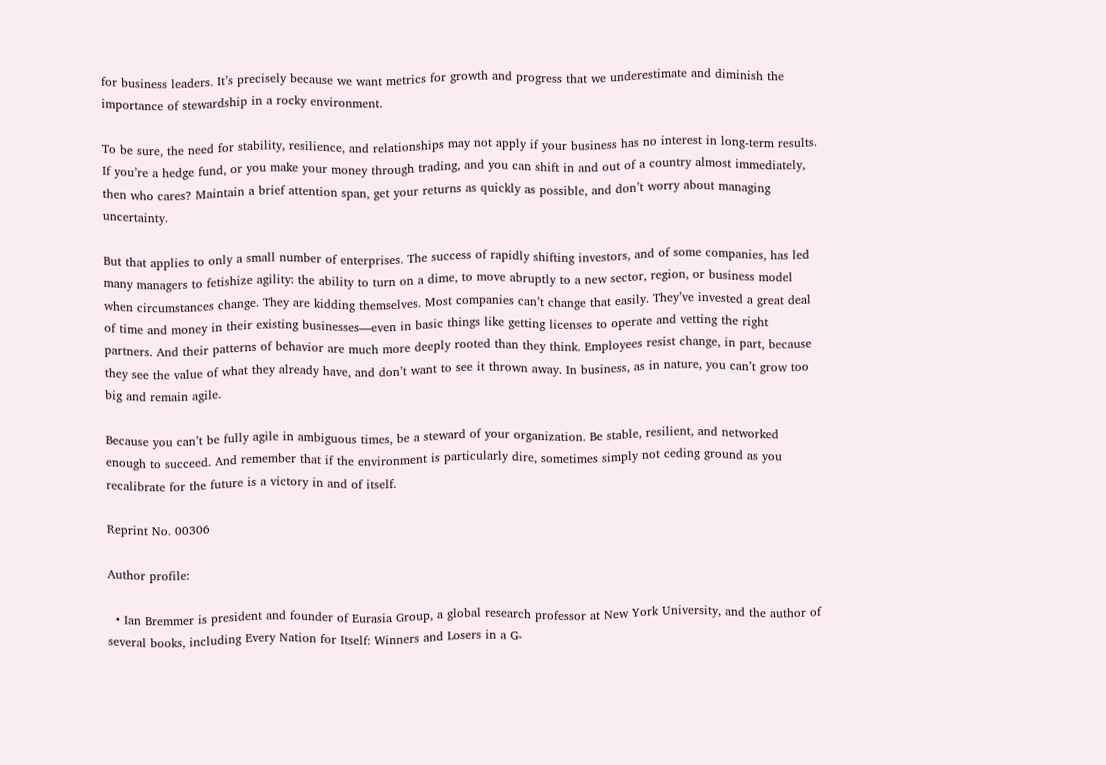for business leaders. It’s precisely because we want metrics for growth and progress that we underestimate and diminish the importance of stewardship in a rocky environment.

To be sure, the need for stability, resilience, and relationships may not apply if your business has no interest in long-term results. If you’re a hedge fund, or you make your money through trading, and you can shift in and out of a country almost immediately, then who cares? Maintain a brief attention span, get your returns as quickly as possible, and don’t worry about managing uncertainty.

But that applies to only a small number of enterprises. The success of rapidly shifting investors, and of some companies, has led many managers to fetishize agility: the ability to turn on a dime, to move abruptly to a new sector, region, or business model when circumstances change. They are kidding themselves. Most companies can’t change that easily. They’ve invested a great deal of time and money in their existing businesses—even in basic things like getting licenses to operate and vetting the right partners. And their patterns of behavior are much more deeply rooted than they think. Employees resist change, in part, because they see the value of what they already have, and don’t want to see it thrown away. In business, as in nature, you can’t grow too big and remain agile.

Because you can’t be fully agile in ambiguous times, be a steward of your organization. Be stable, resilient, and networked enough to succeed. And remember that if the environment is particularly dire, sometimes simply not ceding ground as you recalibrate for the future is a victory in and of itself.

Reprint No. 00306

Author profile:

  • Ian Bremmer is president and founder of Eurasia Group, a global research professor at New York University, and the author of several books, including Every Nation for Itself: Winners and Losers in a G-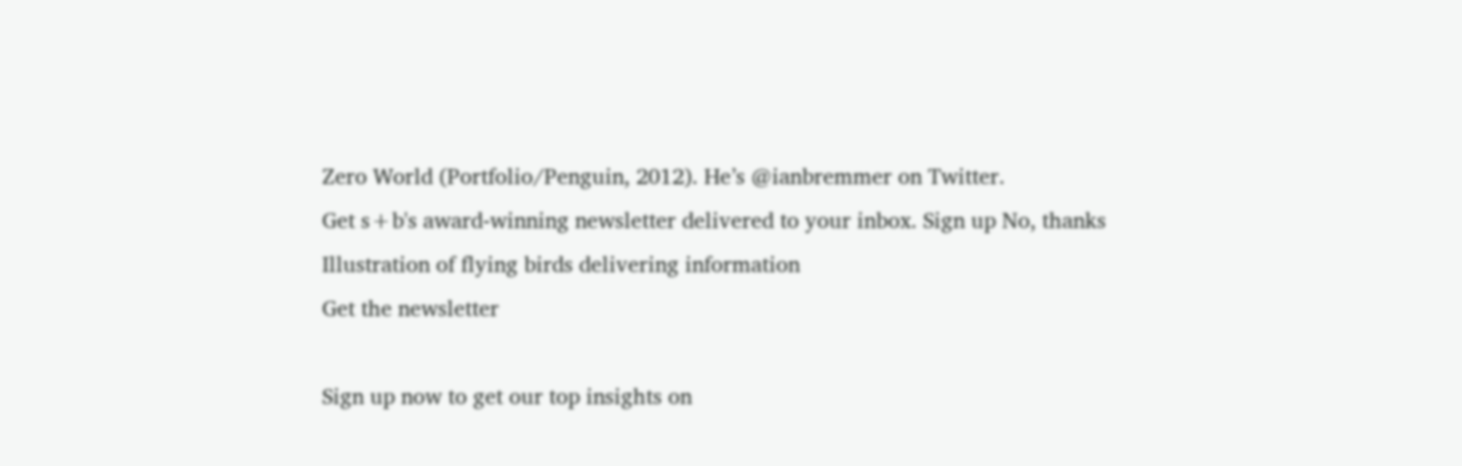Zero World (Portfolio/Penguin, 2012). He’s @ianbremmer on Twitter.
Get s+b's award-winning newsletter delivered to your inbox. Sign up No, thanks
Illustration of flying birds delivering information
Get the newsletter

Sign up now to get our top insights on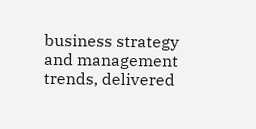business strategy and management trends, delivered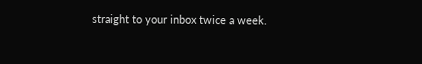straight to your inbox twice a week.